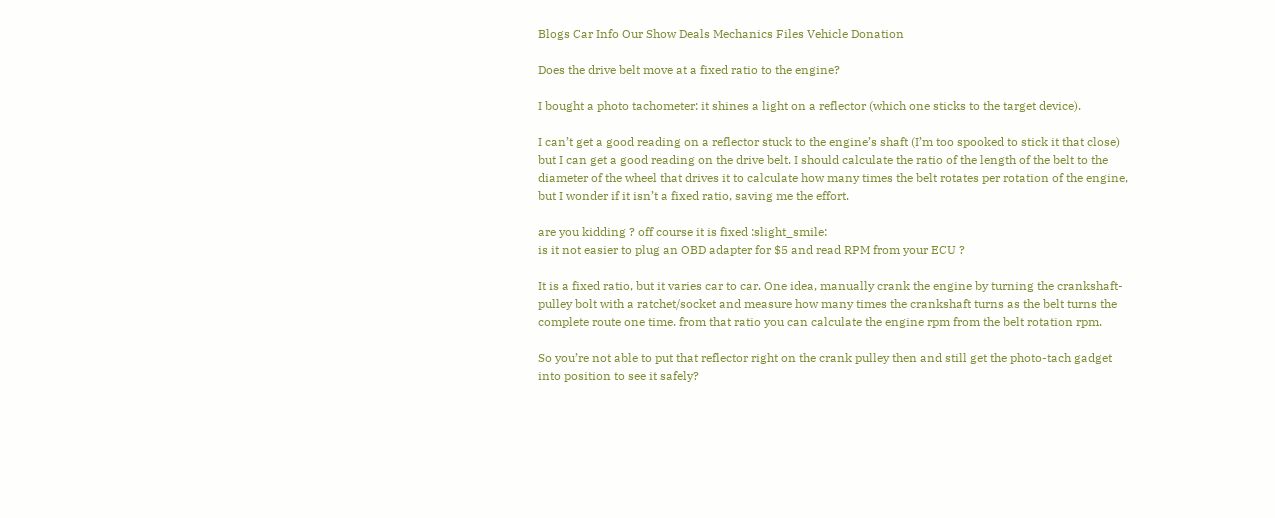Blogs Car Info Our Show Deals Mechanics Files Vehicle Donation

Does the drive belt move at a fixed ratio to the engine?

I bought a photo tachometer: it shines a light on a reflector (which one sticks to the target device).

I can’t get a good reading on a reflector stuck to the engine’s shaft (I’m too spooked to stick it that close) but I can get a good reading on the drive belt. I should calculate the ratio of the length of the belt to the diameter of the wheel that drives it to calculate how many times the belt rotates per rotation of the engine, but I wonder if it isn’t a fixed ratio, saving me the effort.

are you kidding ? off course it is fixed :slight_smile:
is it not easier to plug an OBD adapter for $5 and read RPM from your ECU ?

It is a fixed ratio, but it varies car to car. One idea, manually crank the engine by turning the crankshaft-pulley bolt with a ratchet/socket and measure how many times the crankshaft turns as the belt turns the complete route one time. from that ratio you can calculate the engine rpm from the belt rotation rpm.

So you’re not able to put that reflector right on the crank pulley then and still get the photo-tach gadget into position to see it safely?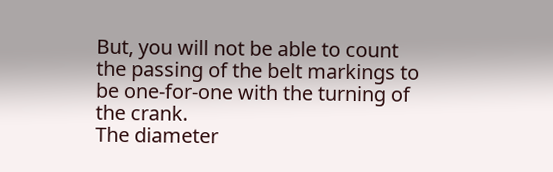But, you will not be able to count the passing of the belt markings to be one-for-one with the turning of the crank.
The diameter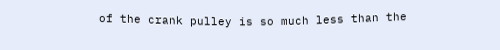of the crank pulley is so much less than the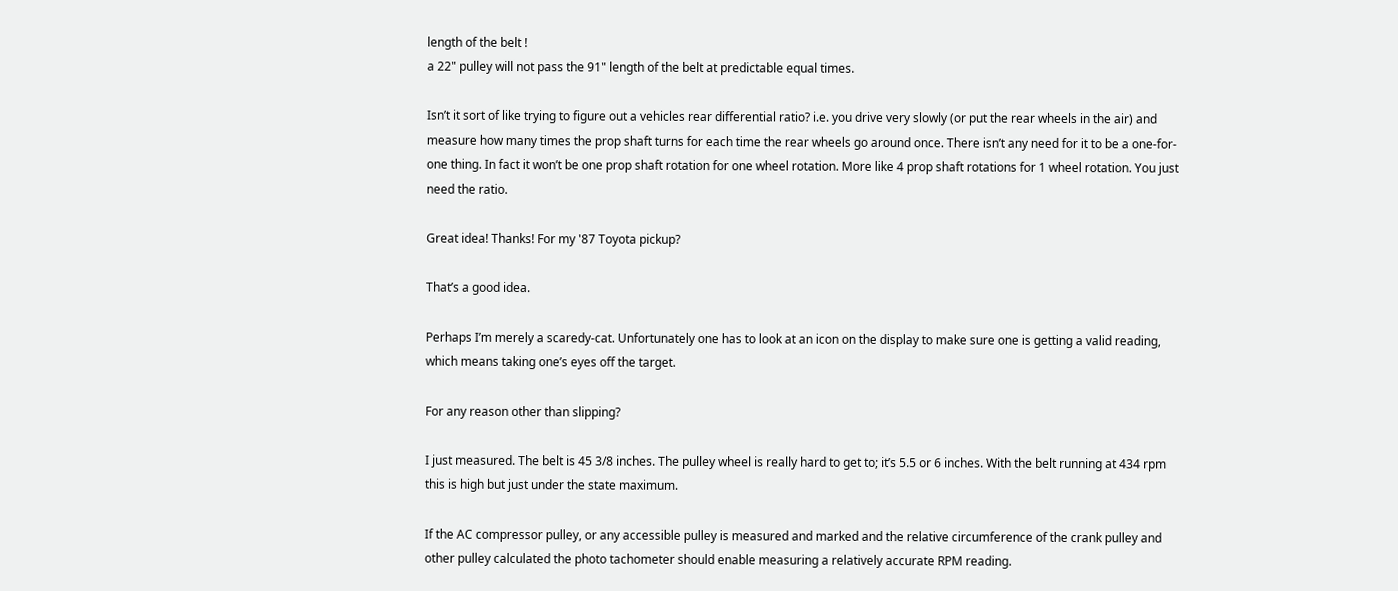length of the belt !
a 22" pulley will not pass the 91" length of the belt at predictable equal times.

Isn’t it sort of like trying to figure out a vehicles rear differential ratio? i.e. you drive very slowly (or put the rear wheels in the air) and measure how many times the prop shaft turns for each time the rear wheels go around once. There isn’t any need for it to be a one-for-one thing. In fact it won’t be one prop shaft rotation for one wheel rotation. More like 4 prop shaft rotations for 1 wheel rotation. You just need the ratio.

Great idea! Thanks! For my '87 Toyota pickup?

That’s a good idea.

Perhaps I’m merely a scaredy-cat. Unfortunately one has to look at an icon on the display to make sure one is getting a valid reading, which means taking one’s eyes off the target.

For any reason other than slipping?

I just measured. The belt is 45 3/8 inches. The pulley wheel is really hard to get to; it’s 5.5 or 6 inches. With the belt running at 434 rpm this is high but just under the state maximum.

If the AC compressor pulley, or any accessible pulley is measured and marked and the relative circumference of the crank pulley and other pulley calculated the photo tachometer should enable measuring a relatively accurate RPM reading.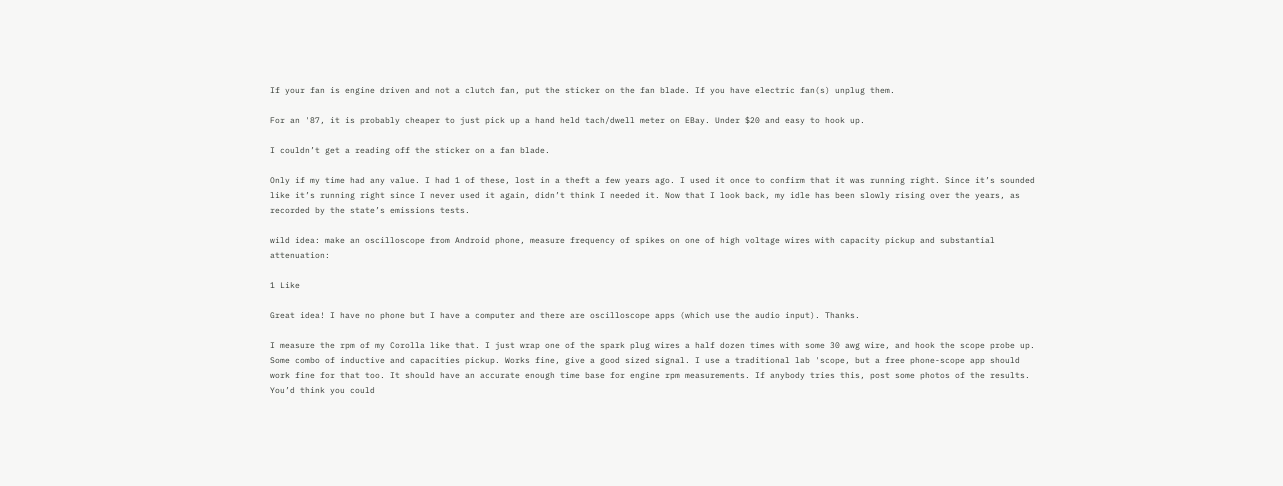If your fan is engine driven and not a clutch fan, put the sticker on the fan blade. If you have electric fan(s) unplug them.

For an '87, it is probably cheaper to just pick up a hand held tach/dwell meter on EBay. Under $20 and easy to hook up.

I couldn’t get a reading off the sticker on a fan blade.

Only if my time had any value. I had 1 of these, lost in a theft a few years ago. I used it once to confirm that it was running right. Since it’s sounded like it’s running right since I never used it again, didn’t think I needed it. Now that I look back, my idle has been slowly rising over the years, as recorded by the state’s emissions tests.

wild idea: make an oscilloscope from Android phone, measure frequency of spikes on one of high voltage wires with capacity pickup and substantial attenuation:

1 Like

Great idea! I have no phone but I have a computer and there are oscilloscope apps (which use the audio input). Thanks.

I measure the rpm of my Corolla like that. I just wrap one of the spark plug wires a half dozen times with some 30 awg wire, and hook the scope probe up. Some combo of inductive and capacities pickup. Works fine, give a good sized signal. I use a traditional lab 'scope, but a free phone-scope app should work fine for that too. It should have an accurate enough time base for engine rpm measurements. If anybody tries this, post some photos of the results. You’d think you could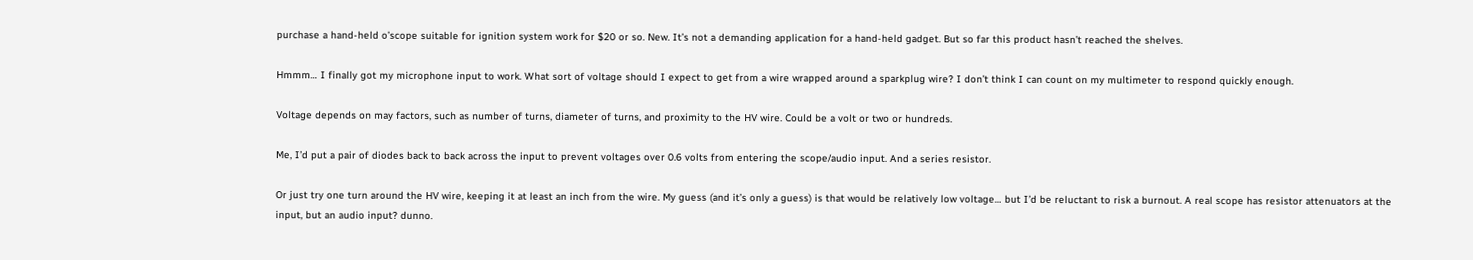purchase a hand-held o’scope suitable for ignition system work for $20 or so. New. It’s not a demanding application for a hand-held gadget. But so far this product hasn’t reached the shelves.

Hmmm… I finally got my microphone input to work. What sort of voltage should I expect to get from a wire wrapped around a sparkplug wire? I don’t think I can count on my multimeter to respond quickly enough.

Voltage depends on may factors, such as number of turns, diameter of turns, and proximity to the HV wire. Could be a volt or two or hundreds.

Me, I’d put a pair of diodes back to back across the input to prevent voltages over 0.6 volts from entering the scope/audio input. And a series resistor.

Or just try one turn around the HV wire, keeping it at least an inch from the wire. My guess (and it’s only a guess) is that would be relatively low voltage… but I’d be reluctant to risk a burnout. A real scope has resistor attenuators at the input, but an audio input? dunno.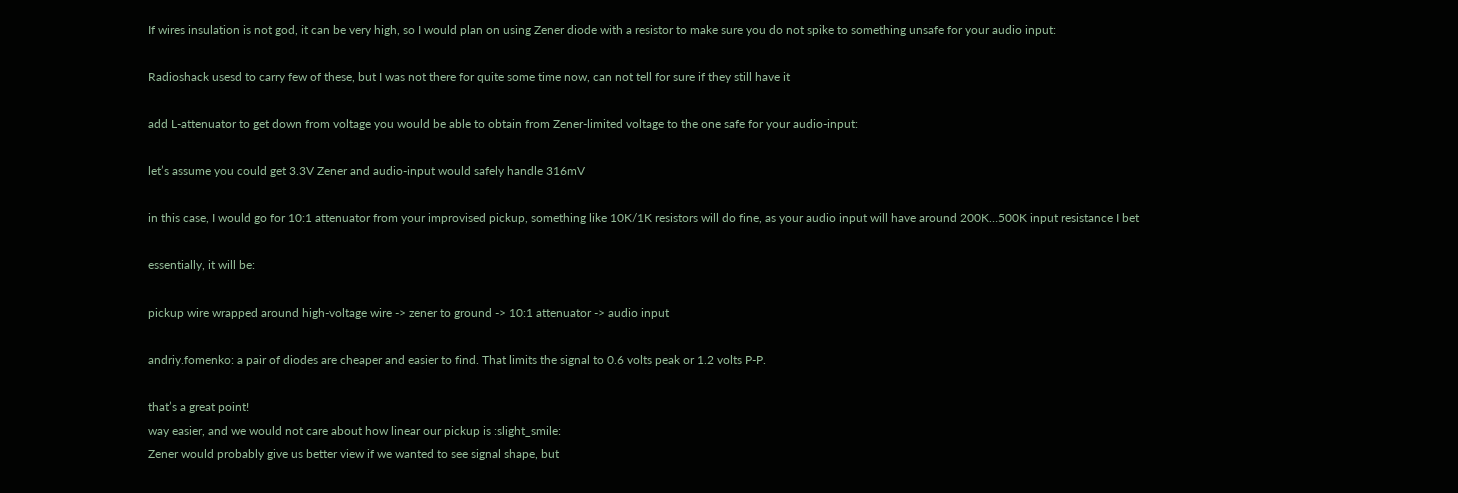If wires insulation is not god, it can be very high, so I would plan on using Zener diode with a resistor to make sure you do not spike to something unsafe for your audio input:

Radioshack usesd to carry few of these, but I was not there for quite some time now, can not tell for sure if they still have it

add L-attenuator to get down from voltage you would be able to obtain from Zener-limited voltage to the one safe for your audio-input:

let’s assume you could get 3.3V Zener and audio-input would safely handle 316mV

in this case, I would go for 10:1 attenuator from your improvised pickup, something like 10K/1K resistors will do fine, as your audio input will have around 200K…500K input resistance I bet

essentially, it will be:

pickup wire wrapped around high-voltage wire -> zener to ground -> 10:1 attenuator -> audio input

andriy.fomenko: a pair of diodes are cheaper and easier to find. That limits the signal to 0.6 volts peak or 1.2 volts P-P.

that’s a great point!
way easier, and we would not care about how linear our pickup is :slight_smile:
Zener would probably give us better view if we wanted to see signal shape, but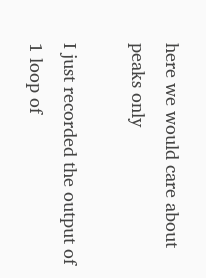here we would care about peaks only

I just recorded the output of 1 loop of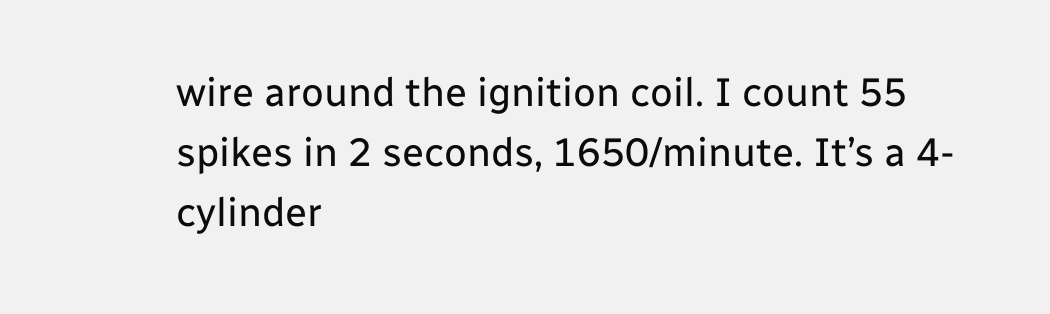wire around the ignition coil. I count 55 spikes in 2 seconds, 1650/minute. It’s a 4-cylinder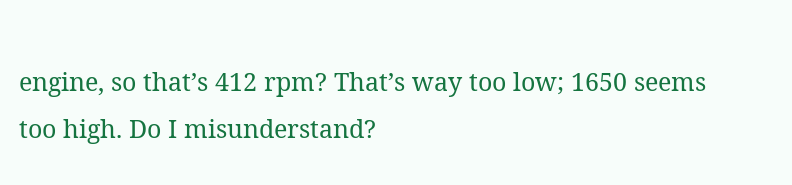engine, so that’s 412 rpm? That’s way too low; 1650 seems too high. Do I misunderstand?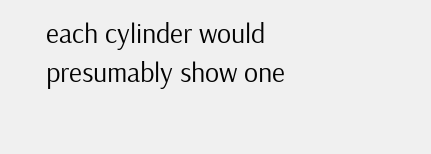each cylinder would presumably show one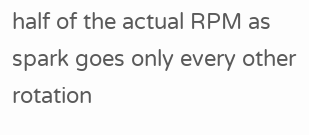half of the actual RPM as spark goes only every other rotation